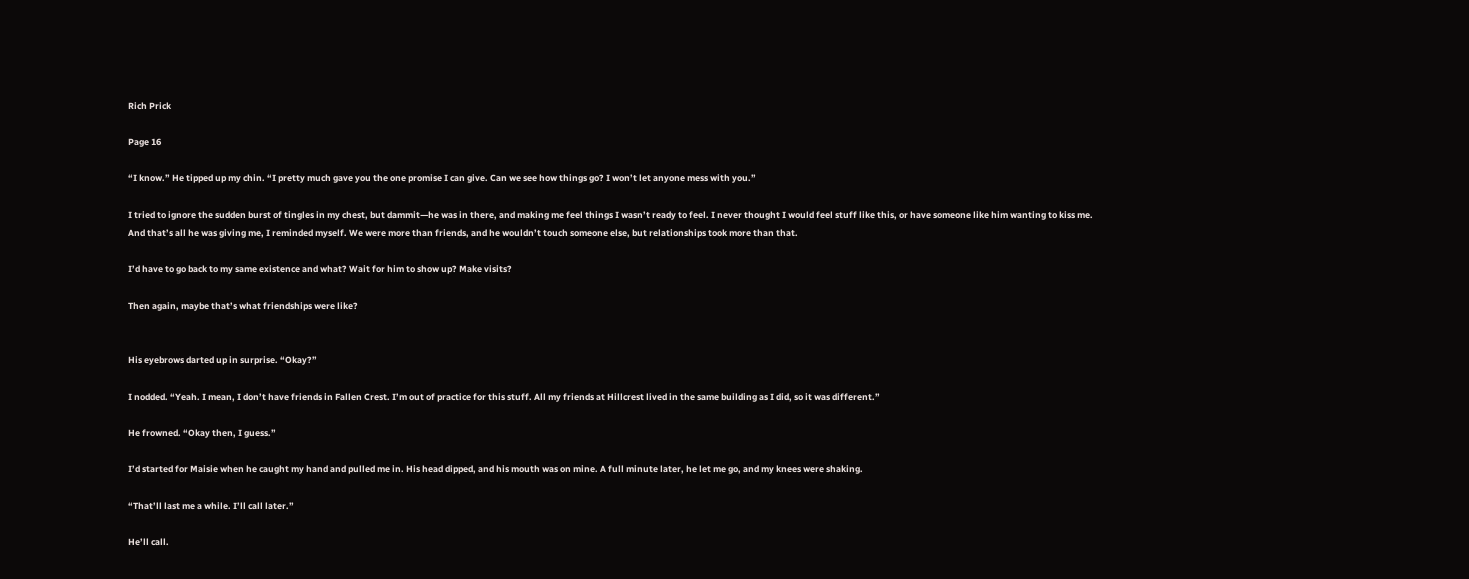Rich Prick

Page 16

“I know.” He tipped up my chin. “I pretty much gave you the one promise I can give. Can we see how things go? I won’t let anyone mess with you.”

I tried to ignore the sudden burst of tingles in my chest, but dammit—he was in there, and making me feel things I wasn’t ready to feel. I never thought I would feel stuff like this, or have someone like him wanting to kiss me. And that’s all he was giving me, I reminded myself. We were more than friends, and he wouldn’t touch someone else, but relationships took more than that.

I’d have to go back to my same existence and what? Wait for him to show up? Make visits?

Then again, maybe that’s what friendships were like?


His eyebrows darted up in surprise. “Okay?”

I nodded. “Yeah. I mean, I don’t have friends in Fallen Crest. I’m out of practice for this stuff. All my friends at Hillcrest lived in the same building as I did, so it was different.”

He frowned. “Okay then, I guess.”

I’d started for Maisie when he caught my hand and pulled me in. His head dipped, and his mouth was on mine. A full minute later, he let me go, and my knees were shaking.

“That’ll last me a while. I’ll call later.”

He’ll call.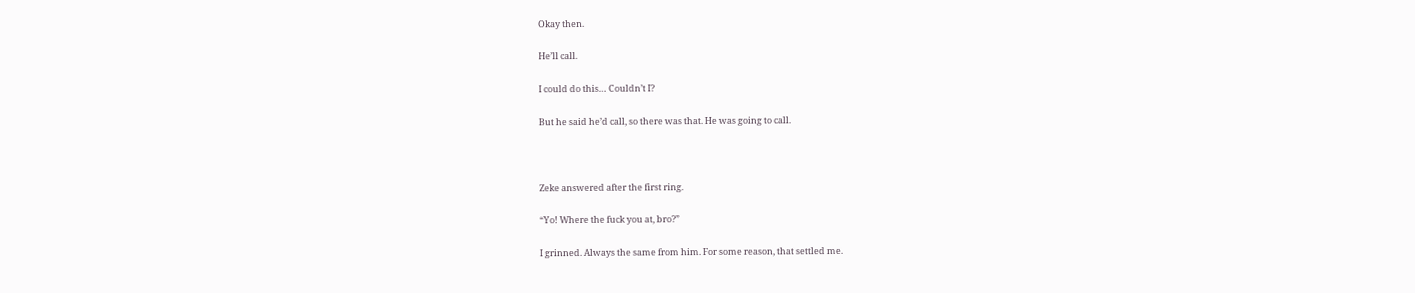Okay then.

He’ll call.

I could do this… Couldn’t I?

But he said he’d call, so there was that. He was going to call.



Zeke answered after the first ring.

“Yo! Where the fuck you at, bro?”

I grinned. Always the same from him. For some reason, that settled me.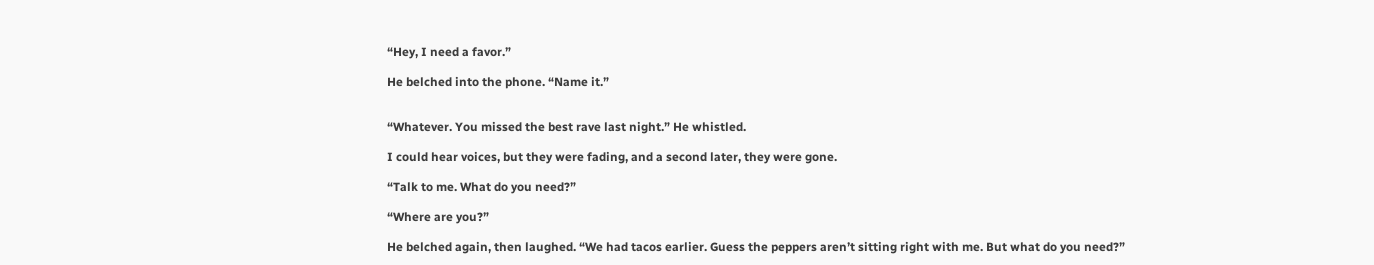“Hey, I need a favor.”

He belched into the phone. “Name it.”


“Whatever. You missed the best rave last night.” He whistled.

I could hear voices, but they were fading, and a second later, they were gone.

“Talk to me. What do you need?”

“Where are you?”

He belched again, then laughed. “We had tacos earlier. Guess the peppers aren’t sitting right with me. But what do you need?”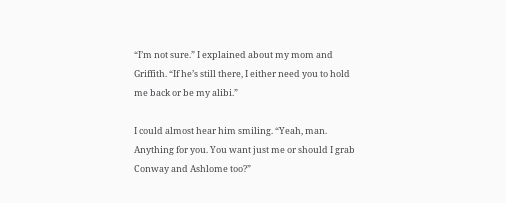“I’m not sure.” I explained about my mom and Griffith. “If he’s still there, I either need you to hold me back or be my alibi.”

I could almost hear him smiling. “Yeah, man. Anything for you. You want just me or should I grab Conway and Ashlome too?”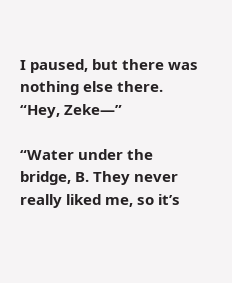I paused, but there was nothing else there. “Hey, Zeke—”

“Water under the bridge, B. They never really liked me, so it’s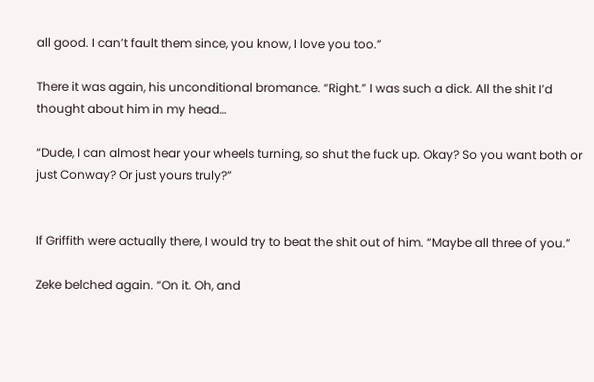all good. I can’t fault them since, you know, I love you too.”

There it was again, his unconditional bromance. “Right.” I was such a dick. All the shit I’d thought about him in my head…

“Dude, I can almost hear your wheels turning, so shut the fuck up. Okay? So you want both or just Conway? Or just yours truly?”


If Griffith were actually there, I would try to beat the shit out of him. “Maybe all three of you.”

Zeke belched again. “On it. Oh, and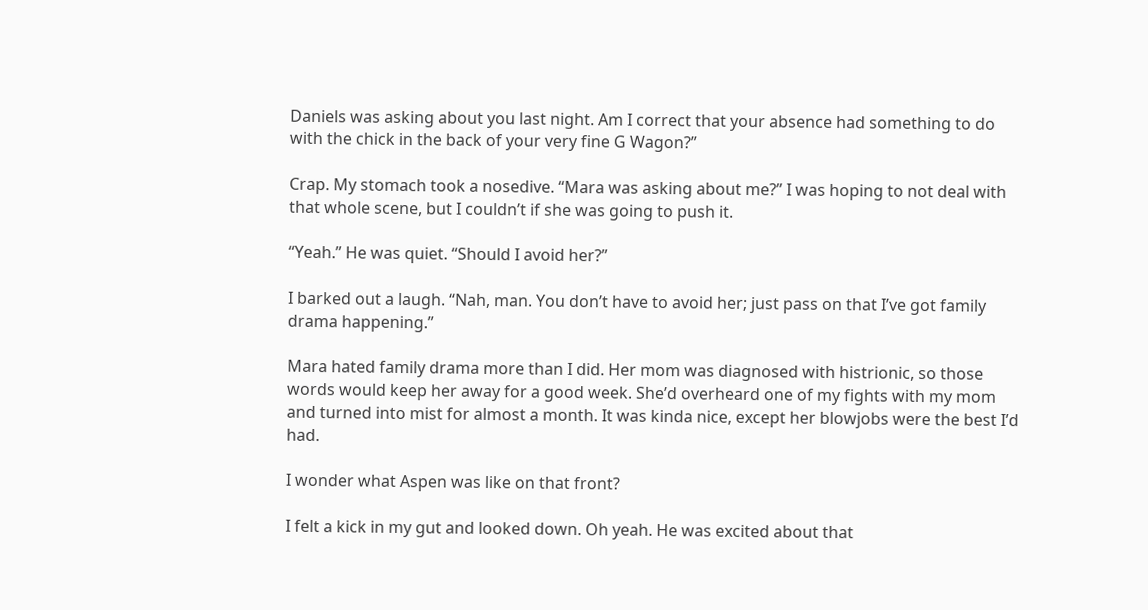Daniels was asking about you last night. Am I correct that your absence had something to do with the chick in the back of your very fine G Wagon?”

Crap. My stomach took a nosedive. “Mara was asking about me?” I was hoping to not deal with that whole scene, but I couldn’t if she was going to push it.

“Yeah.” He was quiet. “Should I avoid her?”

I barked out a laugh. “Nah, man. You don’t have to avoid her; just pass on that I’ve got family drama happening.”

Mara hated family drama more than I did. Her mom was diagnosed with histrionic, so those words would keep her away for a good week. She’d overheard one of my fights with my mom and turned into mist for almost a month. It was kinda nice, except her blowjobs were the best I’d had.

I wonder what Aspen was like on that front?

I felt a kick in my gut and looked down. Oh yeah. He was excited about that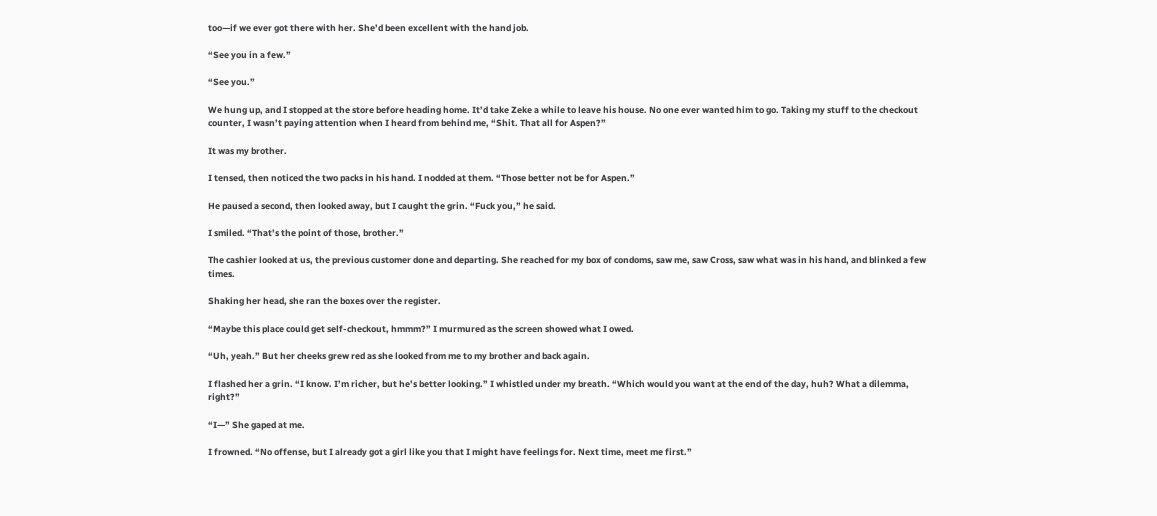too—if we ever got there with her. She’d been excellent with the hand job.

“See you in a few.”

“See you.”

We hung up, and I stopped at the store before heading home. It’d take Zeke a while to leave his house. No one ever wanted him to go. Taking my stuff to the checkout counter, I wasn’t paying attention when I heard from behind me, “Shit. That all for Aspen?”

It was my brother.

I tensed, then noticed the two packs in his hand. I nodded at them. “Those better not be for Aspen.”

He paused a second, then looked away, but I caught the grin. “Fuck you,” he said.

I smiled. “That’s the point of those, brother.”

The cashier looked at us, the previous customer done and departing. She reached for my box of condoms, saw me, saw Cross, saw what was in his hand, and blinked a few times.

Shaking her head, she ran the boxes over the register.

“Maybe this place could get self-checkout, hmmm?” I murmured as the screen showed what I owed.

“Uh, yeah.” But her cheeks grew red as she looked from me to my brother and back again.

I flashed her a grin. “I know. I’m richer, but he’s better looking.” I whistled under my breath. “Which would you want at the end of the day, huh? What a dilemma, right?”

“I—” She gaped at me.

I frowned. “No offense, but I already got a girl like you that I might have feelings for. Next time, meet me first.”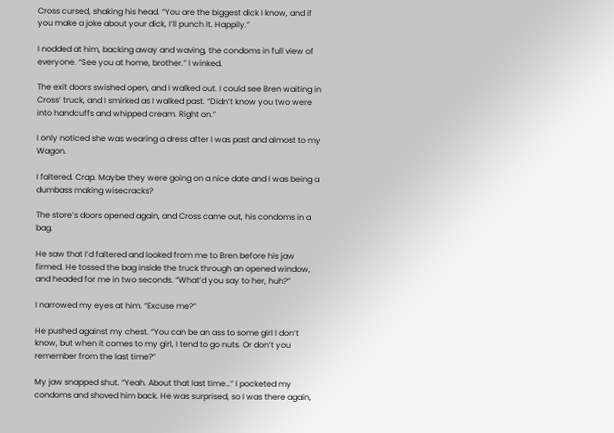Cross cursed, shaking his head. “You are the biggest dick I know, and if you make a joke about your dick, I’ll punch it. Happily.”

I nodded at him, backing away and waving, the condoms in full view of everyone. “See you at home, brother.” I winked.

The exit doors swished open, and I walked out. I could see Bren waiting in Cross’ truck, and I smirked as I walked past. “Didn’t know you two were into handcuffs and whipped cream. Right on.”

I only noticed she was wearing a dress after I was past and almost to my Wagon.

I faltered. Crap. Maybe they were going on a nice date and I was being a dumbass making wisecracks?

The store’s doors opened again, and Cross came out, his condoms in a bag.

He saw that I’d faltered and looked from me to Bren before his jaw firmed. He tossed the bag inside the truck through an opened window, and headed for me in two seconds. “What’d you say to her, huh?”

I narrowed my eyes at him. “Excuse me?”

He pushed against my chest. “You can be an ass to some girl I don’t know, but when it comes to my girl, I tend to go nuts. Or don’t you remember from the last time?”

My jaw snapped shut. “Yeah. About that last time…” I pocketed my condoms and shoved him back. He was surprised, so I was there again,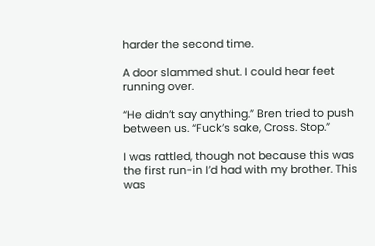harder the second time.

A door slammed shut. I could hear feet running over.

“He didn’t say anything.” Bren tried to push between us. “Fuck’s sake, Cross. Stop.”

I was rattled, though not because this was the first run-in I’d had with my brother. This was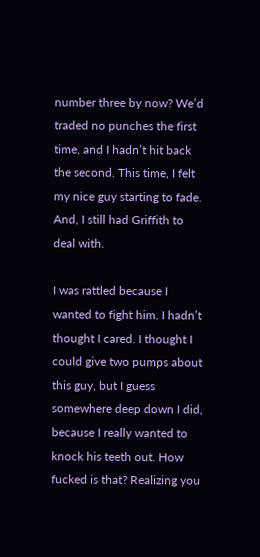number three by now? We’d traded no punches the first time, and I hadn’t hit back the second. This time, I felt my nice guy starting to fade. And, I still had Griffith to deal with.

I was rattled because I wanted to fight him. I hadn’t thought I cared. I thought I could give two pumps about this guy, but I guess somewhere deep down I did, because I really wanted to knock his teeth out. How fucked is that? Realizing you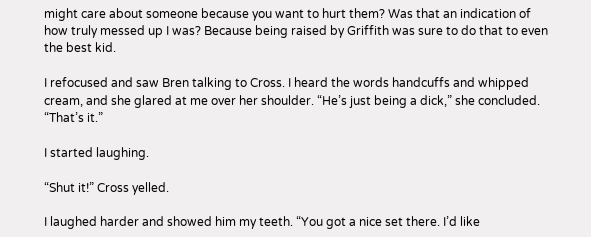might care about someone because you want to hurt them? Was that an indication of how truly messed up I was? Because being raised by Griffith was sure to do that to even the best kid.

I refocused and saw Bren talking to Cross. I heard the words handcuffs and whipped cream, and she glared at me over her shoulder. “He’s just being a dick,” she concluded. “That’s it.”

I started laughing.

“Shut it!” Cross yelled.

I laughed harder and showed him my teeth. “You got a nice set there. I’d like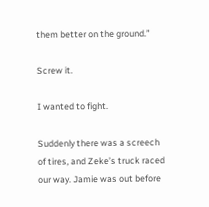them better on the ground.”

Screw it.

I wanted to fight.

Suddenly there was a screech of tires, and Zeke’s truck raced our way. Jamie was out before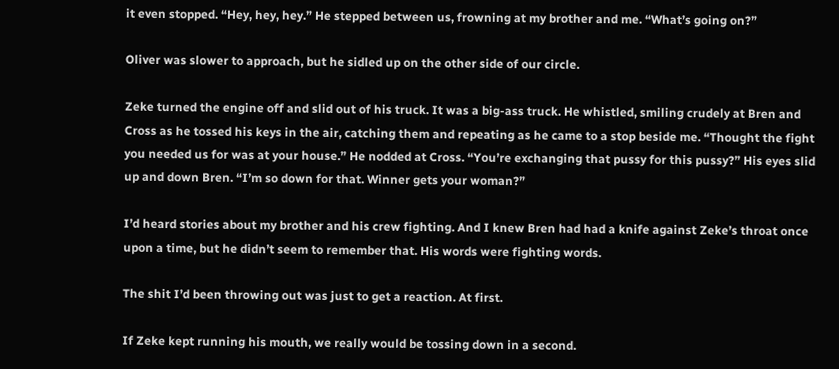it even stopped. “Hey, hey, hey.” He stepped between us, frowning at my brother and me. “What’s going on?”

Oliver was slower to approach, but he sidled up on the other side of our circle.

Zeke turned the engine off and slid out of his truck. It was a big-ass truck. He whistled, smiling crudely at Bren and Cross as he tossed his keys in the air, catching them and repeating as he came to a stop beside me. “Thought the fight you needed us for was at your house.” He nodded at Cross. “You’re exchanging that pussy for this pussy?” His eyes slid up and down Bren. “I’m so down for that. Winner gets your woman?”

I’d heard stories about my brother and his crew fighting. And I knew Bren had had a knife against Zeke’s throat once upon a time, but he didn’t seem to remember that. His words were fighting words.

The shit I’d been throwing out was just to get a reaction. At first.

If Zeke kept running his mouth, we really would be tossing down in a second.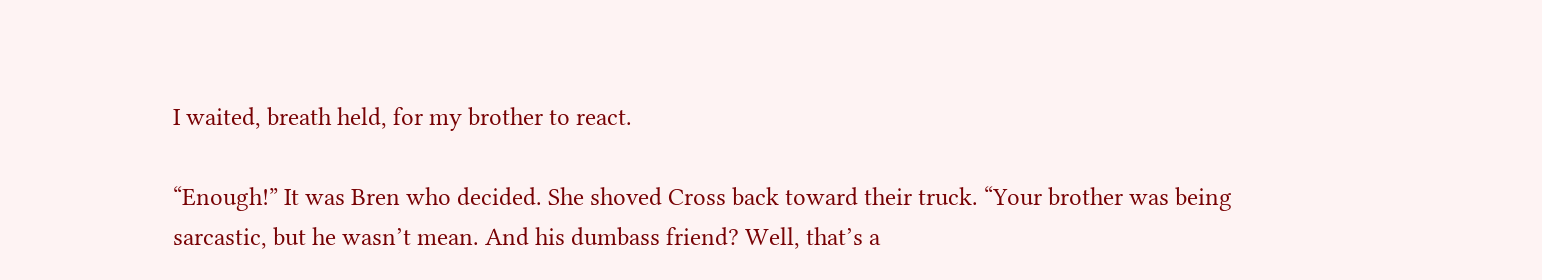I waited, breath held, for my brother to react.

“Enough!” It was Bren who decided. She shoved Cross back toward their truck. “Your brother was being sarcastic, but he wasn’t mean. And his dumbass friend? Well, that’s a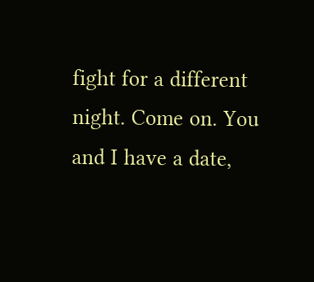fight for a different night. Come on. You and I have a date,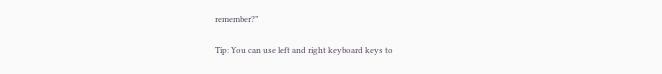remember?”

Tip: You can use left and right keyboard keys to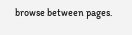browse between pages.